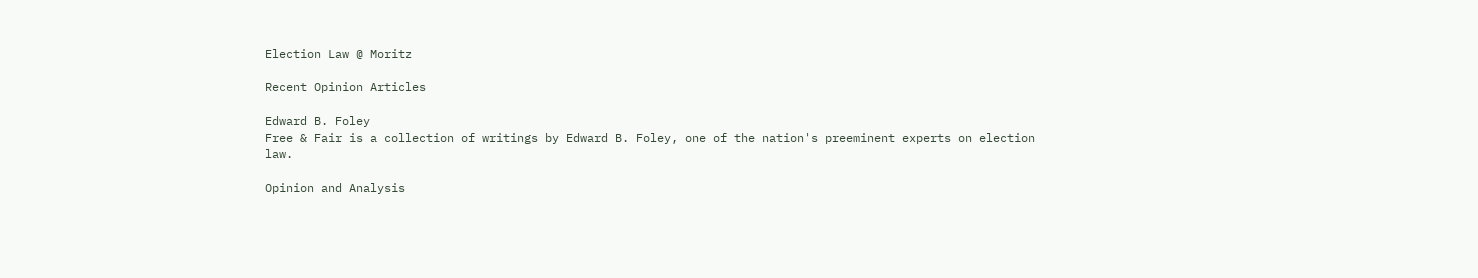Election Law @ Moritz

Recent Opinion Articles

Edward B. Foley
Free & Fair is a collection of writings by Edward B. Foley, one of the nation's preeminent experts on election law.

Opinion and Analysis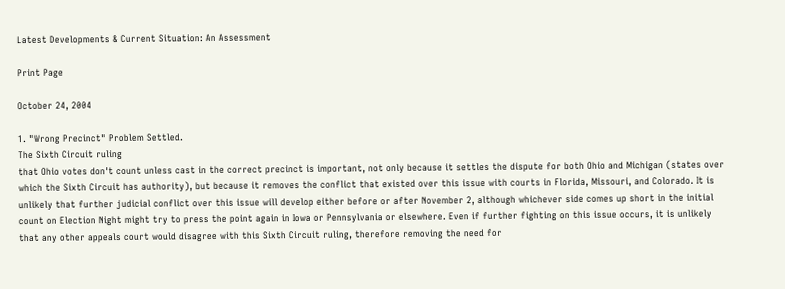Latest Developments & Current Situation: An Assessment

Print Page

October 24, 2004

1. "Wrong Precinct" Problem Settled.
The Sixth Circuit ruling
that Ohio votes don't count unless cast in the correct precinct is important, not only because it settles the dispute for both Ohio and Michigan (states over which the Sixth Circuit has authority), but because it removes the conflict that existed over this issue with courts in Florida, Missouri, and Colorado. It is unlikely that further judicial conflict over this issue will develop either before or after November 2, although whichever side comes up short in the initial count on Election Night might try to press the point again in Iowa or Pennsylvania or elsewhere. Even if further fighting on this issue occurs, it is unlikely that any other appeals court would disagree with this Sixth Circuit ruling, therefore removing the need for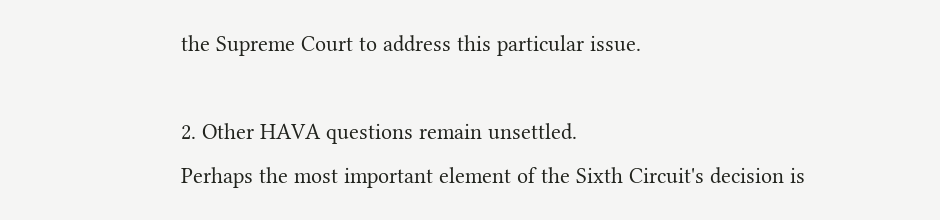the Supreme Court to address this particular issue.

2. Other HAVA questions remain unsettled.
Perhaps the most important element of the Sixth Circuit's decision is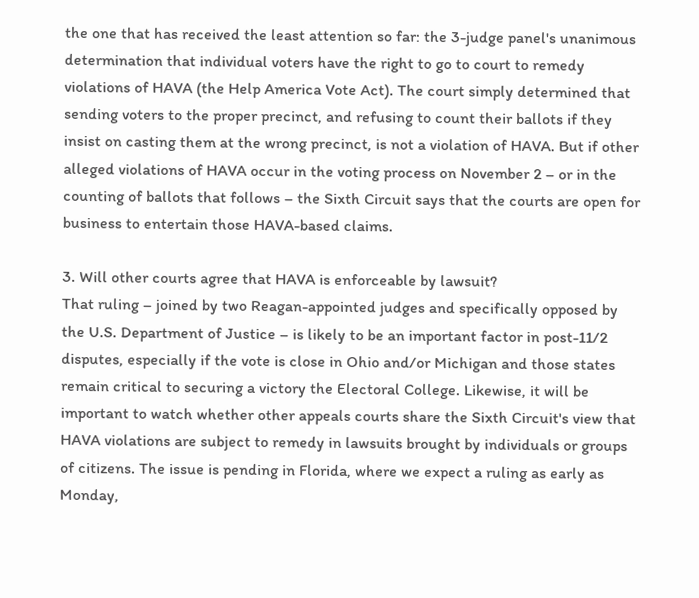the one that has received the least attention so far: the 3-judge panel's unanimous determination that individual voters have the right to go to court to remedy violations of HAVA (the Help America Vote Act). The court simply determined that sending voters to the proper precinct, and refusing to count their ballots if they insist on casting them at the wrong precinct, is not a violation of HAVA. But if other alleged violations of HAVA occur in the voting process on November 2 – or in the counting of ballots that follows – the Sixth Circuit says that the courts are open for business to entertain those HAVA-based claims.

3. Will other courts agree that HAVA is enforceable by lawsuit?
That ruling – joined by two Reagan-appointed judges and specifically opposed by the U.S. Department of Justice – is likely to be an important factor in post-11/2 disputes, especially if the vote is close in Ohio and/or Michigan and those states remain critical to securing a victory the Electoral College. Likewise, it will be important to watch whether other appeals courts share the Sixth Circuit's view that HAVA violations are subject to remedy in lawsuits brought by individuals or groups of citizens. The issue is pending in Florida, where we expect a ruling as early as Monday,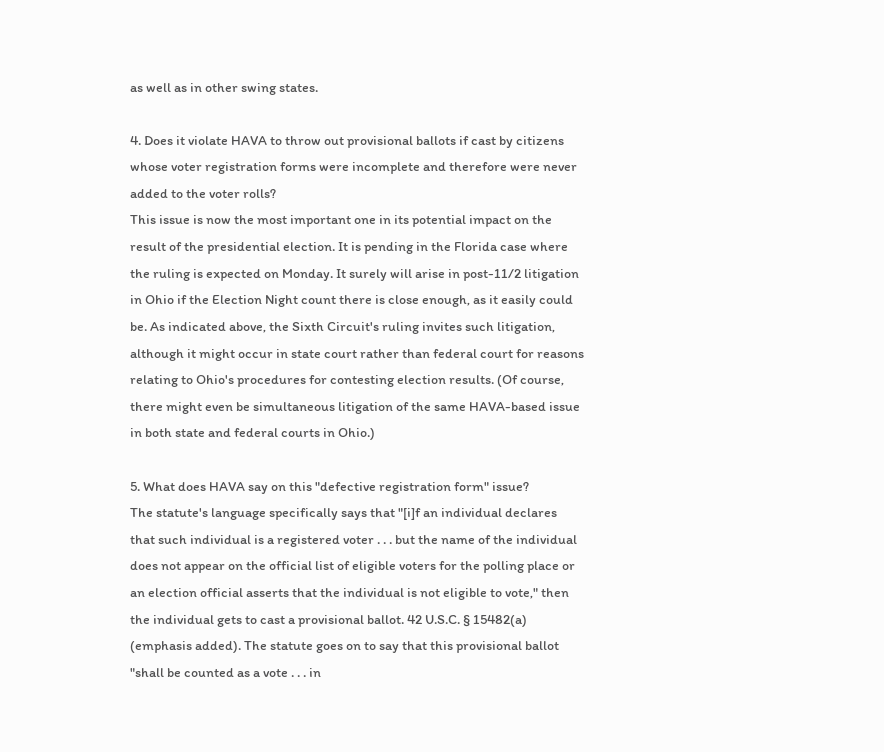as well as in other swing states.

4. Does it violate HAVA to throw out provisional ballots if cast by citizens whose voter registration forms were incomplete and therefore were never added to the voter rolls?
This issue is now the most important one in its potential impact on the result of the presidential election. It is pending in the Florida case where the ruling is expected on Monday. It surely will arise in post-11/2 litigation in Ohio if the Election Night count there is close enough, as it easily could be. As indicated above, the Sixth Circuit's ruling invites such litigation, although it might occur in state court rather than federal court for reasons relating to Ohio's procedures for contesting election results. (Of course, there might even be simultaneous litigation of the same HAVA-based issue in both state and federal courts in Ohio.)

5. What does HAVA say on this "defective registration form" issue?
The statute's language specifically says that "[i]f an individual declares that such individual is a registered voter . . . but the name of the individual does not appear on the official list of eligible voters for the polling place or an election official asserts that the individual is not eligible to vote," then the individual gets to cast a provisional ballot. 42 U.S.C. § 15482(a) (emphasis added). The statute goes on to say that this provisional ballot "shall be counted as a vote . . . in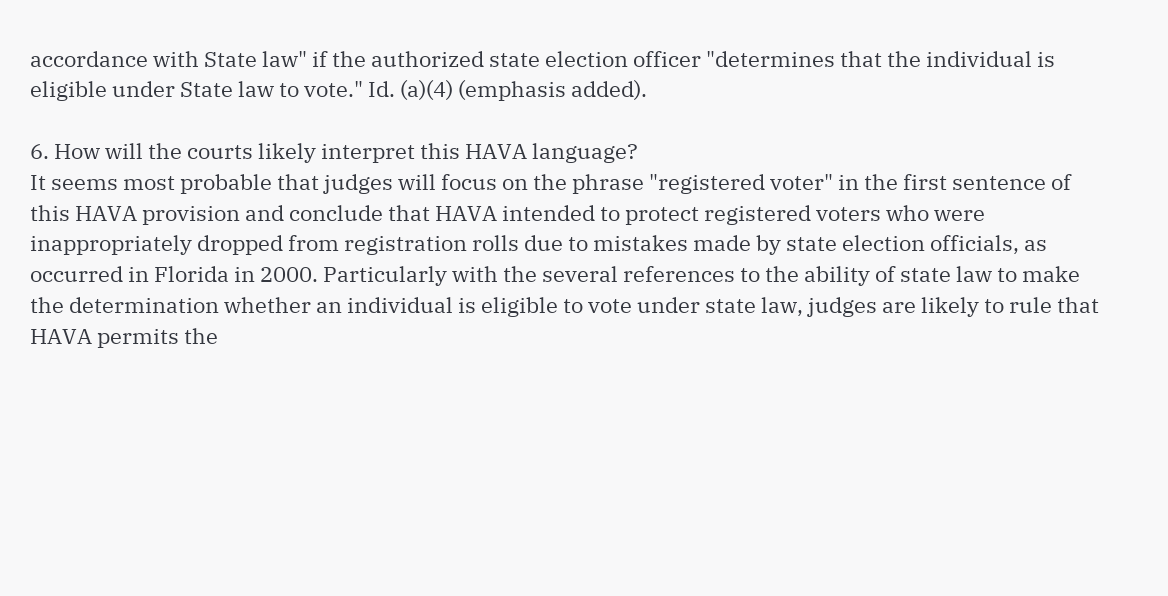accordance with State law" if the authorized state election officer "determines that the individual is eligible under State law to vote." Id. (a)(4) (emphasis added).

6. How will the courts likely interpret this HAVA language?
It seems most probable that judges will focus on the phrase "registered voter" in the first sentence of this HAVA provision and conclude that HAVA intended to protect registered voters who were inappropriately dropped from registration rolls due to mistakes made by state election officials, as occurred in Florida in 2000. Particularly with the several references to the ability of state law to make the determination whether an individual is eligible to vote under state law, judges are likely to rule that HAVA permits the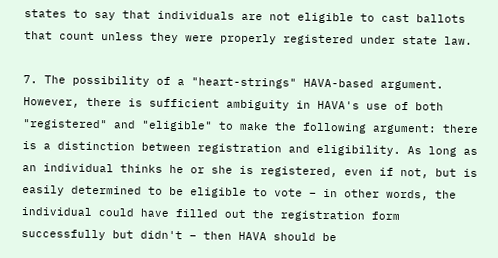states to say that individuals are not eligible to cast ballots that count unless they were properly registered under state law.

7. The possibility of a "heart-strings" HAVA-based argument.
However, there is sufficient ambiguity in HAVA's use of both "registered" and "eligible" to make the following argument: there is a distinction between registration and eligibility. As long as an individual thinks he or she is registered, even if not, but is easily determined to be eligible to vote – in other words, the individual could have filled out the registration form successfully but didn't – then HAVA should be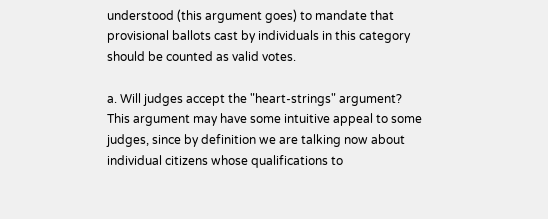understood (this argument goes) to mandate that provisional ballots cast by individuals in this category should be counted as valid votes.

a. Will judges accept the "heart-strings" argument?
This argument may have some intuitive appeal to some judges, since by definition we are talking now about individual citizens whose qualifications to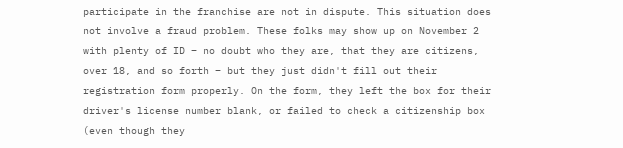participate in the franchise are not in dispute. This situation does not involve a fraud problem. These folks may show up on November 2 with plenty of ID – no doubt who they are, that they are citizens, over 18, and so forth – but they just didn't fill out their registration form properly. On the form, they left the box for their driver's license number blank, or failed to check a citizenship box (even though they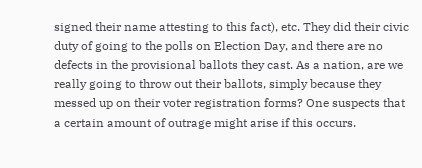signed their name attesting to this fact), etc. They did their civic duty of going to the polls on Election Day, and there are no defects in the provisional ballots they cast. As a nation, are we really going to throw out their ballots, simply because they messed up on their voter registration forms? One suspects that a certain amount of outrage might arise if this occurs.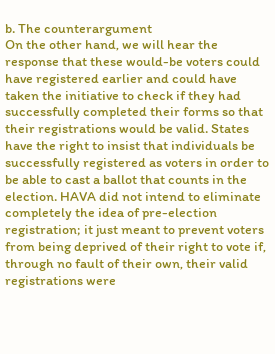b. The counterargument
On the other hand, we will hear the response that these would-be voters could have registered earlier and could have taken the initiative to check if they had successfully completed their forms so that their registrations would be valid. States have the right to insist that individuals be successfully registered as voters in order to be able to cast a ballot that counts in the election. HAVA did not intend to eliminate completely the idea of pre-election registration; it just meant to prevent voters from being deprived of their right to vote if, through no fault of their own, their valid registrations were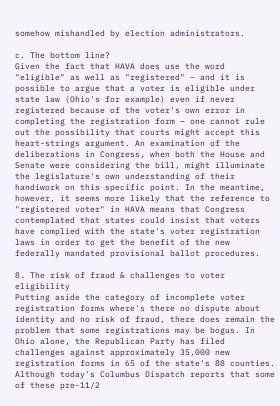somehow mishandled by election administrators.

c. The bottom line?
Given the fact that HAVA does use the word "eligible" as well as "registered" – and it is possible to argue that a voter is eligible under state law (Ohio's for example) even if never registered because of the voter's own error in completing the registration form – one cannot rule out the possibility that courts might accept this heart-strings argument. An examination of the deliberations in Congress, when both the House and Senate were considering the bill, might illuminate the legislature's own understanding of their handiwork on this specific point. In the meantime, however, it seems more likely that the reference to "registered voter" in HAVA means that Congress contemplated that states could insist that voters have complied with the state's voter registration laws in order to get the benefit of the new federally mandated provisional ballot procedures.

8. The risk of fraud & challenges to voter eligibility
Putting aside the category of incomplete voter registration forms where's there no dispute about identity and no risk of fraud, there does remain the problem that some registrations may be bogus. In Ohio alone, the Republican Party has filed challenges against approximately 35,000 new registration forms in 65 of the state's 88 counties. Although today's Columbus Dispatch reports that some of these pre-11/2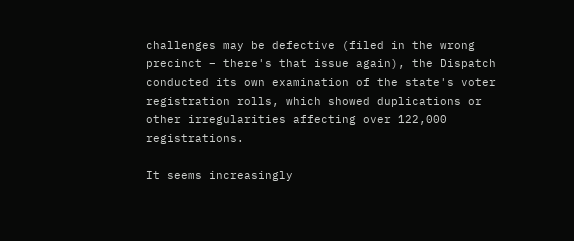challenges may be defective (filed in the wrong precinct – there's that issue again), the Dispatch conducted its own examination of the state's voter registration rolls, which showed duplications or other irregularities affecting over 122,000 registrations.

It seems increasingly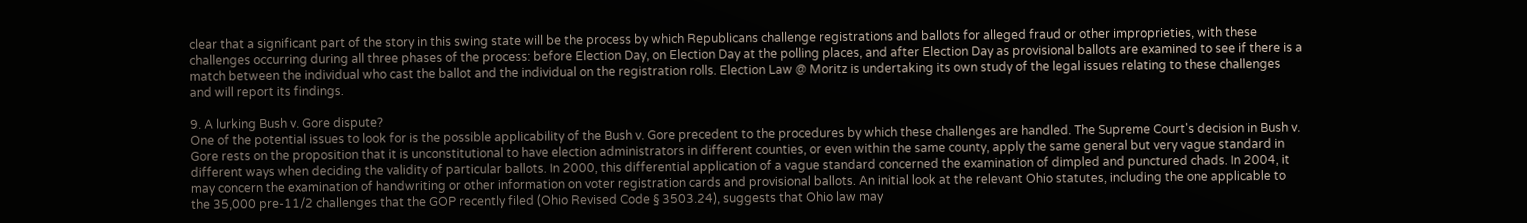clear that a significant part of the story in this swing state will be the process by which Republicans challenge registrations and ballots for alleged fraud or other improprieties, with these challenges occurring during all three phases of the process: before Election Day, on Election Day at the polling places, and after Election Day as provisional ballots are examined to see if there is a match between the individual who cast the ballot and the individual on the registration rolls. Election Law @ Moritz is undertaking its own study of the legal issues relating to these challenges and will report its findings.

9. A lurking Bush v. Gore dispute?
One of the potential issues to look for is the possible applicability of the Bush v. Gore precedent to the procedures by which these challenges are handled. The Supreme Court's decision in Bush v. Gore rests on the proposition that it is unconstitutional to have election administrators in different counties, or even within the same county, apply the same general but very vague standard in different ways when deciding the validity of particular ballots. In 2000, this differential application of a vague standard concerned the examination of dimpled and punctured chads. In 2004, it may concern the examination of handwriting or other information on voter registration cards and provisional ballots. An initial look at the relevant Ohio statutes, including the one applicable to the 35,000 pre-11/2 challenges that the GOP recently filed (Ohio Revised Code § 3503.24), suggests that Ohio law may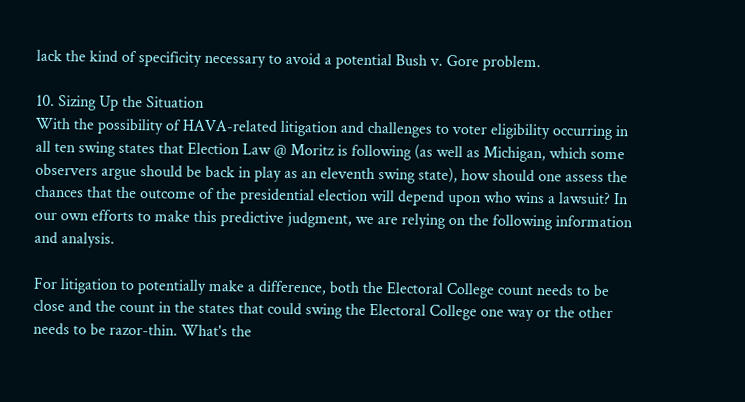lack the kind of specificity necessary to avoid a potential Bush v. Gore problem.

10. Sizing Up the Situation
With the possibility of HAVA-related litigation and challenges to voter eligibility occurring in all ten swing states that Election Law @ Moritz is following (as well as Michigan, which some observers argue should be back in play as an eleventh swing state), how should one assess the chances that the outcome of the presidential election will depend upon who wins a lawsuit? In our own efforts to make this predictive judgment, we are relying on the following information and analysis.

For litigation to potentially make a difference, both the Electoral College count needs to be close and the count in the states that could swing the Electoral College one way or the other needs to be razor-thin. What's the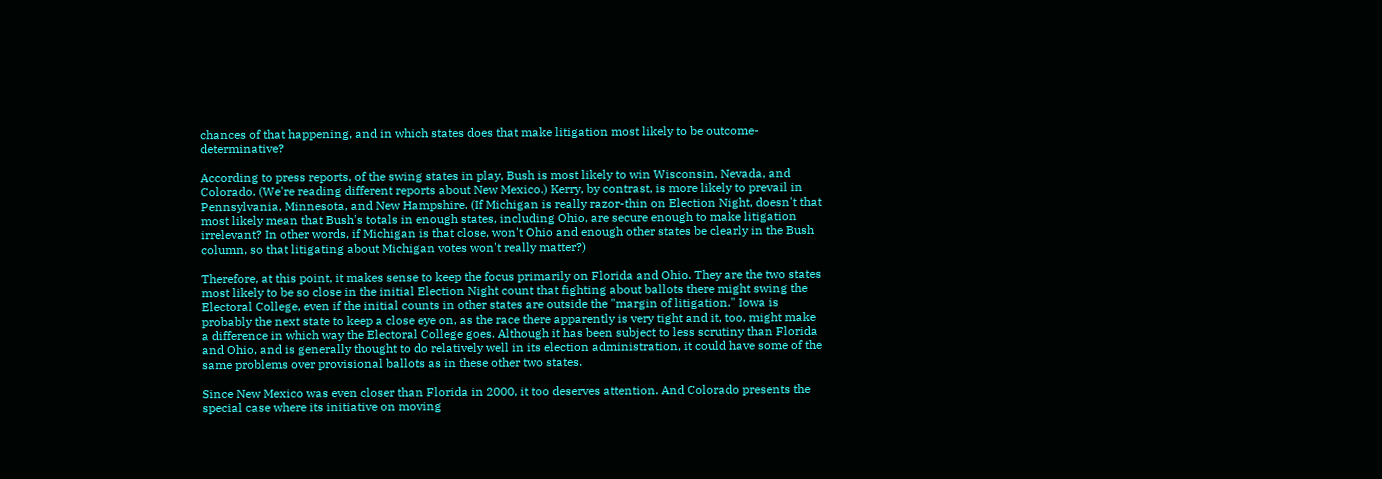chances of that happening, and in which states does that make litigation most likely to be outcome-determinative?

According to press reports, of the swing states in play, Bush is most likely to win Wisconsin, Nevada, and Colorado. (We're reading different reports about New Mexico.) Kerry, by contrast, is more likely to prevail in Pennsylvania, Minnesota, and New Hampshire. (If Michigan is really razor-thin on Election Night, doesn't that most likely mean that Bush's totals in enough states, including Ohio, are secure enough to make litigation irrelevant? In other words, if Michigan is that close, won't Ohio and enough other states be clearly in the Bush column, so that litigating about Michigan votes won't really matter?)

Therefore, at this point, it makes sense to keep the focus primarily on Florida and Ohio. They are the two states most likely to be so close in the initial Election Night count that fighting about ballots there might swing the Electoral College, even if the initial counts in other states are outside the "margin of litigation." Iowa is probably the next state to keep a close eye on, as the race there apparently is very tight and it, too, might make a difference in which way the Electoral College goes. Although it has been subject to less scrutiny than Florida and Ohio, and is generally thought to do relatively well in its election administration, it could have some of the same problems over provisional ballots as in these other two states.

Since New Mexico was even closer than Florida in 2000, it too deserves attention. And Colorado presents the special case where its initiative on moving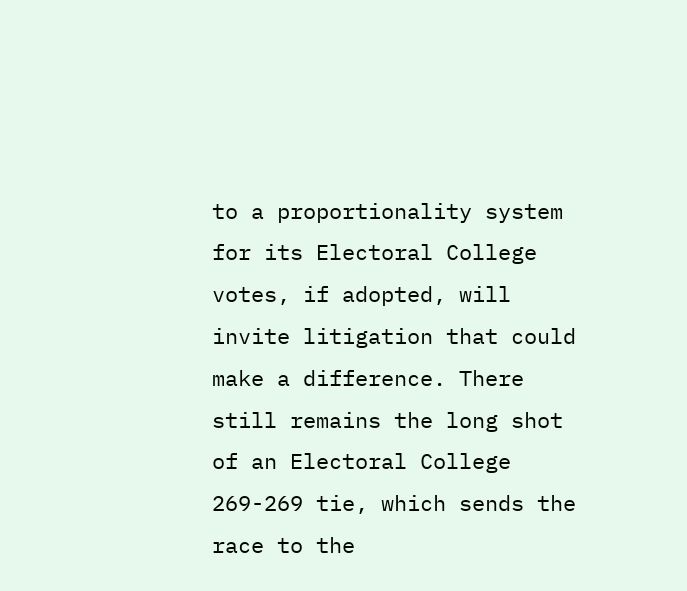to a proportionality system for its Electoral College votes, if adopted, will invite litigation that could make a difference. There still remains the long shot of an Electoral College 269-269 tie, which sends the race to the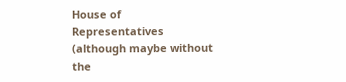House of Representatives (although maybe without the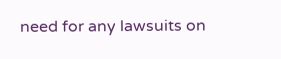need for any lawsuits on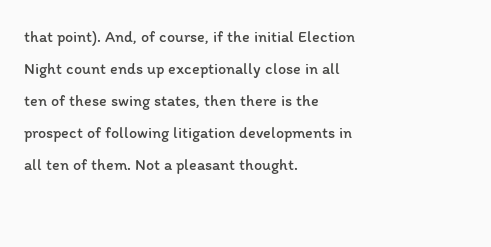that point). And, of course, if the initial Election Night count ends up exceptionally close in all ten of these swing states, then there is the prospect of following litigation developments in all ten of them. Not a pleasant thought.